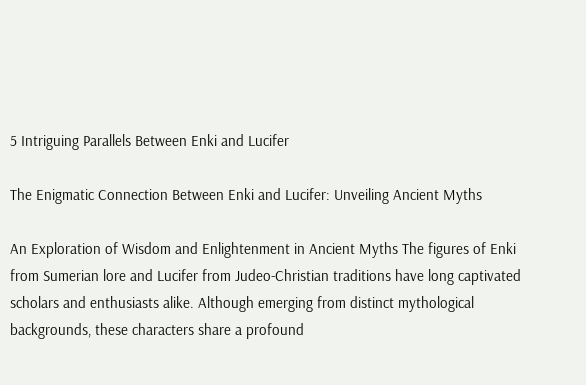5 Intriguing Parallels Between Enki and Lucifer

The Enigmatic Connection Between Enki and Lucifer: Unveiling Ancient Myths

An Exploration of Wisdom and Enlightenment in Ancient Myths The figures of Enki from Sumerian lore and Lucifer from Judeo-Christian traditions have long captivated scholars and enthusiasts alike. Although emerging from distinct mythological backgrounds, these characters share a profound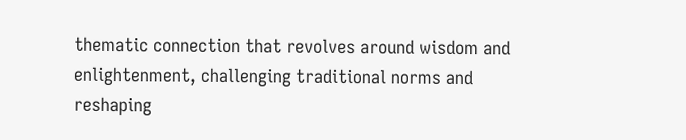thematic connection that revolves around wisdom and enlightenment, challenging traditional norms and reshaping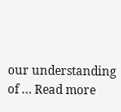our understanding of … Read more